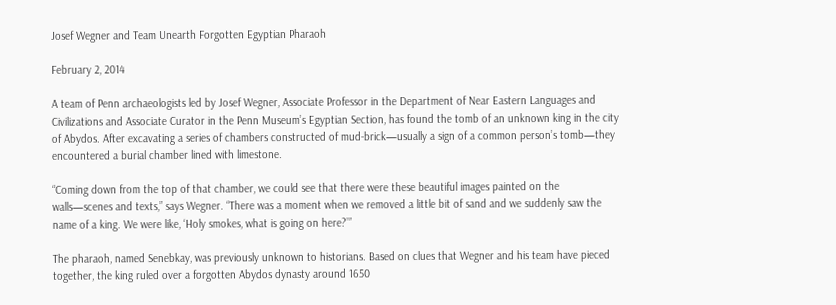Josef Wegner and Team Unearth Forgotten Egyptian Pharaoh

February 2, 2014

A team of Penn archaeologists led by Josef Wegner, Associate Professor in the Department of Near Eastern Languages and Civilizations and Associate Curator in the Penn Museum’s Egyptian Section, has found the tomb of an unknown king in the city of Abydos. After excavating a series of chambers constructed of mud-brick—usually a sign of a common person’s tomb—they encountered a burial chamber lined with limestone.

“Coming down from the top of that chamber, we could see that there were these beautiful images painted on the walls—scenes and texts,” says Wegner. “There was a moment when we removed a little bit of sand and we suddenly saw the name of a king. We were like, ‘Holy smokes, what is going on here?’”

The pharaoh, named Senebkay, was previously unknown to historians. Based on clues that Wegner and his team have pieced together, the king ruled over a forgotten Abydos dynasty around 1650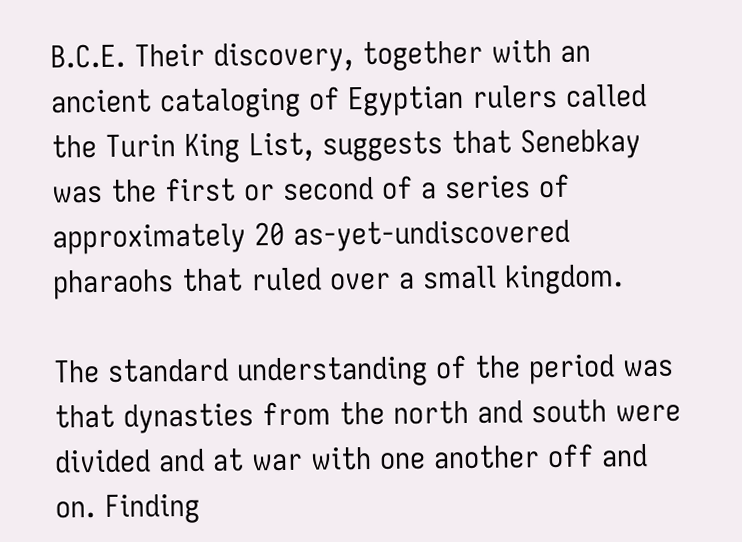B.C.E. Their discovery, together with an ancient cataloging of Egyptian rulers called the Turin King List, suggests that Senebkay was the first or second of a series of approximately 20 as-yet-undiscovered pharaohs that ruled over a small kingdom.

The standard understanding of the period was that dynasties from the north and south were divided and at war with one another off and on. Finding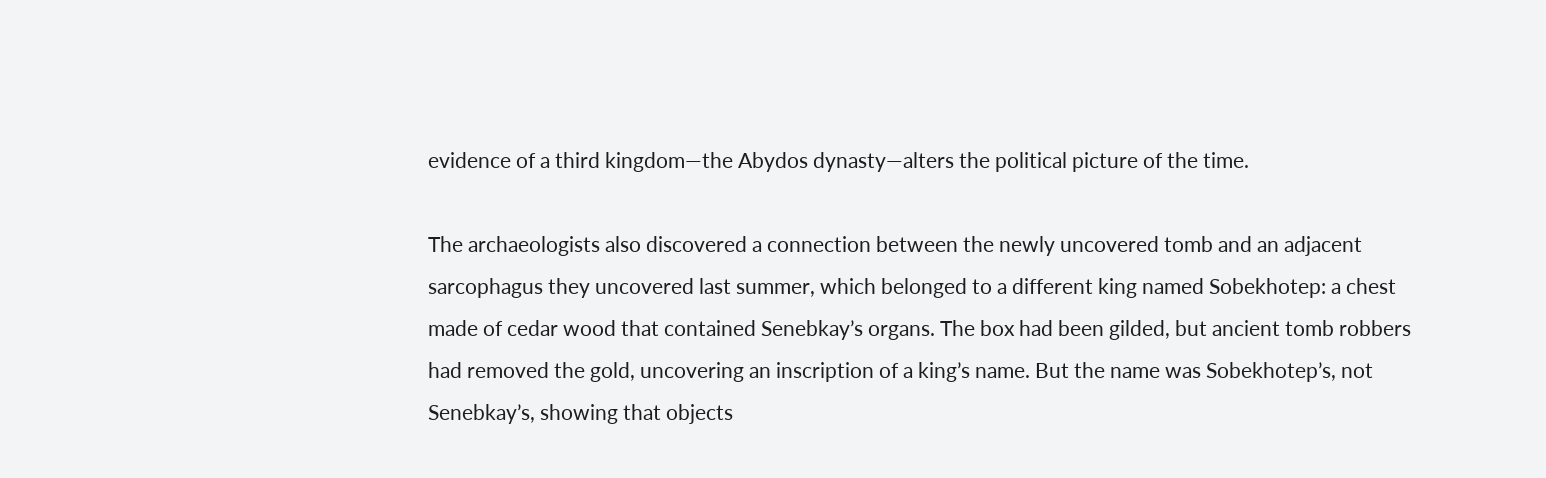evidence of a third kingdom—the Abydos dynasty—alters the political picture of the time.

The archaeologists also discovered a connection between the newly uncovered tomb and an adjacent sarcophagus they uncovered last summer, which belonged to a different king named Sobekhotep: a chest made of cedar wood that contained Senebkay’s organs. The box had been gilded, but ancient tomb robbers had removed the gold, uncovering an inscription of a king’s name. But the name was Sobekhotep’s, not Senebkay’s, showing that objects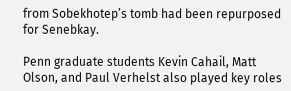from Sobekhotep’s tomb had been repurposed for Senebkay.

Penn graduate students Kevin Cahail, Matt Olson, and Paul Verhelst also played key roles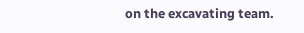on the excavating team.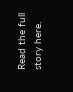Read the full story here.